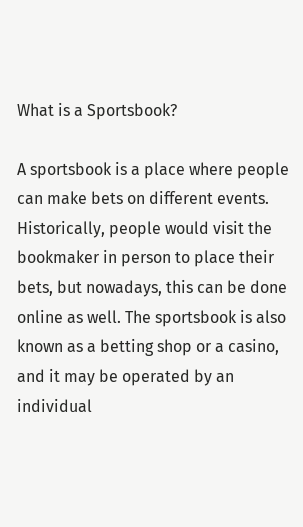What is a Sportsbook?

A sportsbook is a place where people can make bets on different events. Historically, people would visit the bookmaker in person to place their bets, but nowadays, this can be done online as well. The sportsbook is also known as a betting shop or a casino, and it may be operated by an individual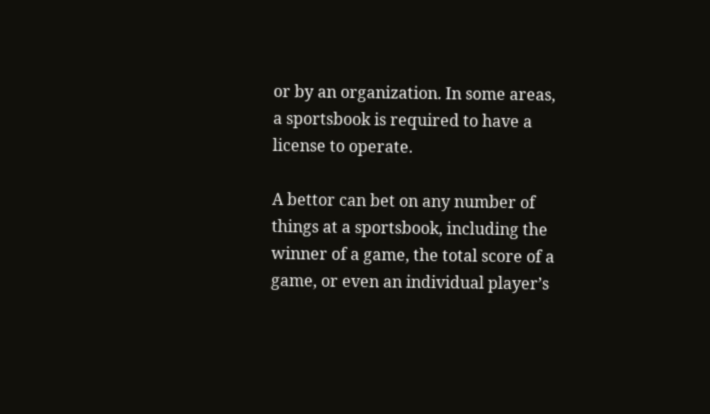or by an organization. In some areas, a sportsbook is required to have a license to operate.

A bettor can bet on any number of things at a sportsbook, including the winner of a game, the total score of a game, or even an individual player’s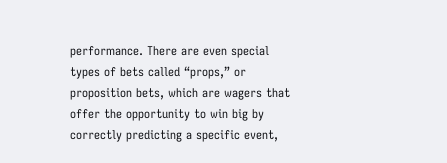performance. There are even special types of bets called “props,” or proposition bets, which are wagers that offer the opportunity to win big by correctly predicting a specific event,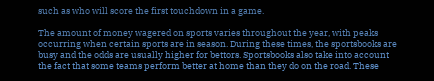such as who will score the first touchdown in a game.

The amount of money wagered on sports varies throughout the year, with peaks occurring when certain sports are in season. During these times, the sportsbooks are busy and the odds are usually higher for bettors. Sportsbooks also take into account the fact that some teams perform better at home than they do on the road. These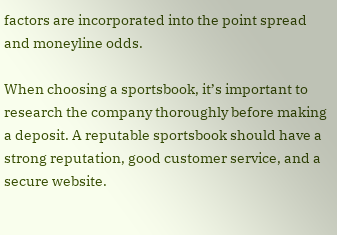factors are incorporated into the point spread and moneyline odds.

When choosing a sportsbook, it’s important to research the company thoroughly before making a deposit. A reputable sportsbook should have a strong reputation, good customer service, and a secure website.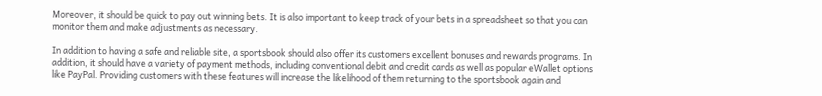Moreover, it should be quick to pay out winning bets. It is also important to keep track of your bets in a spreadsheet so that you can monitor them and make adjustments as necessary.

In addition to having a safe and reliable site, a sportsbook should also offer its customers excellent bonuses and rewards programs. In addition, it should have a variety of payment methods, including conventional debit and credit cards as well as popular eWallet options like PayPal. Providing customers with these features will increase the likelihood of them returning to the sportsbook again and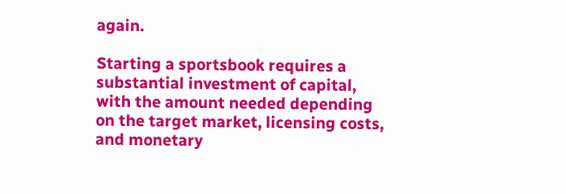again.

Starting a sportsbook requires a substantial investment of capital, with the amount needed depending on the target market, licensing costs, and monetary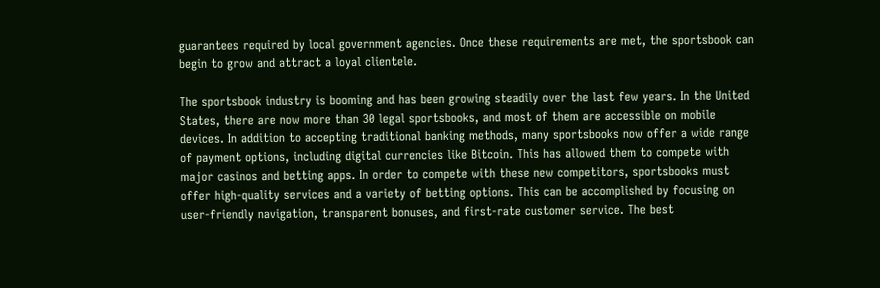guarantees required by local government agencies. Once these requirements are met, the sportsbook can begin to grow and attract a loyal clientele.

The sportsbook industry is booming and has been growing steadily over the last few years. In the United States, there are now more than 30 legal sportsbooks, and most of them are accessible on mobile devices. In addition to accepting traditional banking methods, many sportsbooks now offer a wide range of payment options, including digital currencies like Bitcoin. This has allowed them to compete with major casinos and betting apps. In order to compete with these new competitors, sportsbooks must offer high-quality services and a variety of betting options. This can be accomplished by focusing on user-friendly navigation, transparent bonuses, and first-rate customer service. The best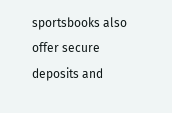sportsbooks also offer secure deposits and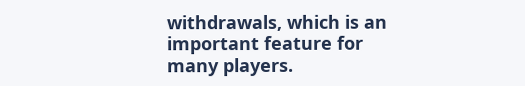withdrawals, which is an important feature for many players.